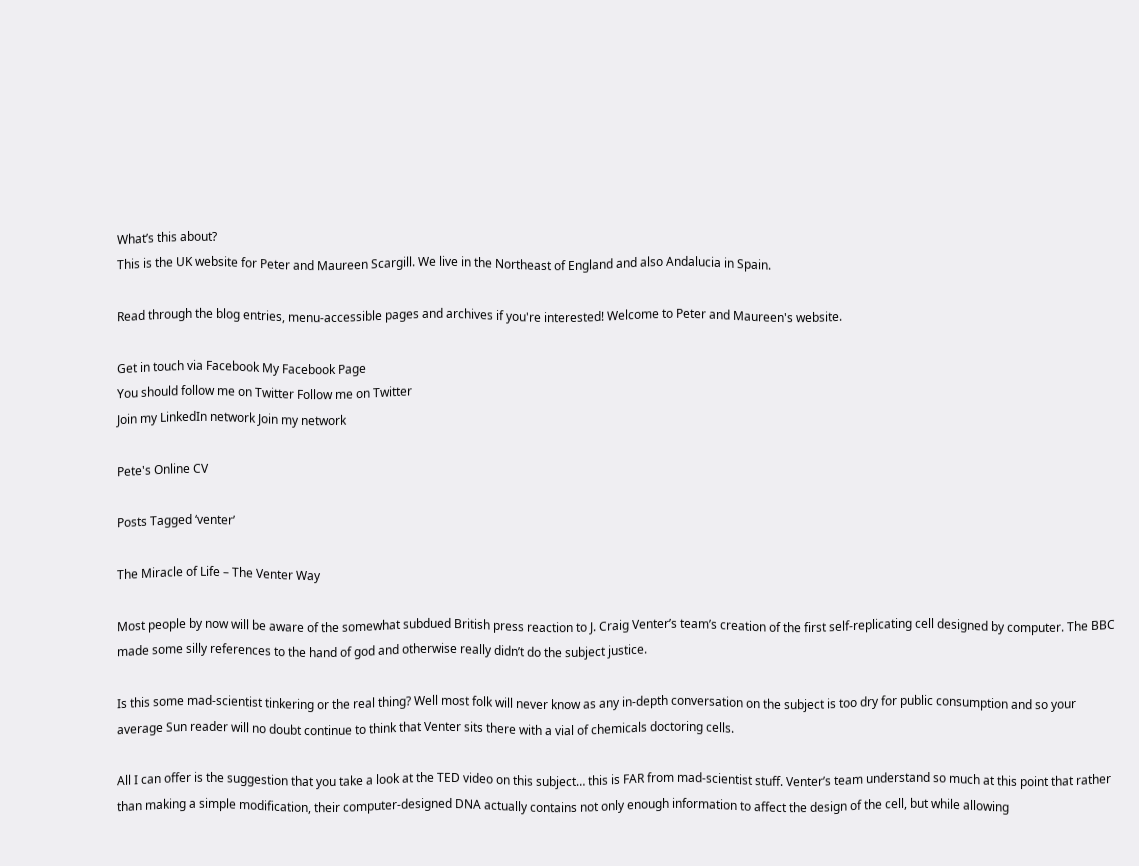What’s this about?
This is the UK website for Peter and Maureen Scargill. We live in the Northeast of England and also Andalucia in Spain.

Read through the blog entries, menu-accessible pages and archives if you're interested! Welcome to Peter and Maureen's website.

Get in touch via Facebook My Facebook Page
You should follow me on Twitter Follow me on Twitter
Join my LinkedIn network Join my network

Pete's Online CV

Posts Tagged ‘venter’

The Miracle of Life – The Venter Way

Most people by now will be aware of the somewhat subdued British press reaction to J. Craig Venter’s team’s creation of the first self-replicating cell designed by computer. The BBC made some silly references to the hand of god and otherwise really didn’t do the subject justice.

Is this some mad-scientist tinkering or the real thing? Well most folk will never know as any in-depth conversation on the subject is too dry for public consumption and so your average Sun reader will no doubt continue to think that Venter sits there with a vial of chemicals doctoring cells.

All I can offer is the suggestion that you take a look at the TED video on this subject… this is FAR from mad-scientist stuff. Venter’s team understand so much at this point that rather than making a simple modification, their computer-designed DNA actually contains not only enough information to affect the design of the cell, but while allowing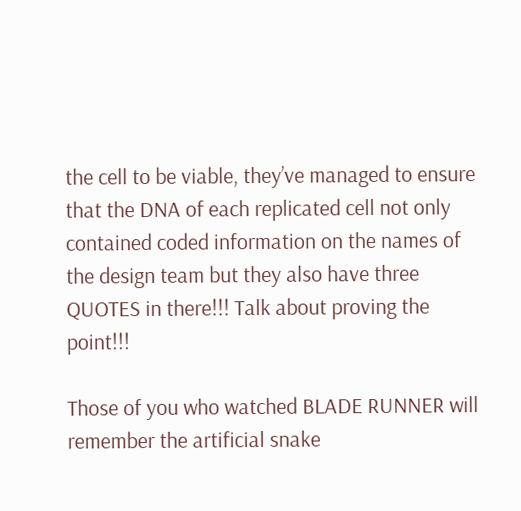the cell to be viable, they’ve managed to ensure that the DNA of each replicated cell not only contained coded information on the names of the design team but they also have three QUOTES in there!!! Talk about proving the point!!!

Those of you who watched BLADE RUNNER will remember the artificial snake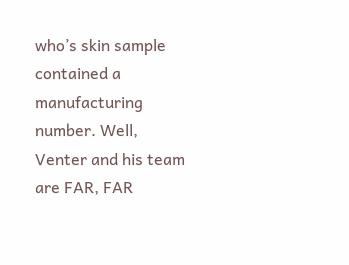who’s skin sample contained a manufacturing number. Well, Venter and his team are FAR, FAR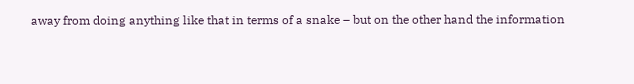away from doing anything like that in terms of a snake – but on the other hand the information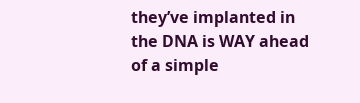they’ve implanted in the DNA is WAY ahead of a simple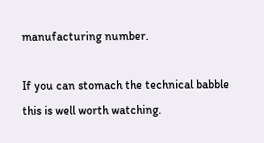manufacturing number.

If you can stomach the technical babble this is well worth watching.